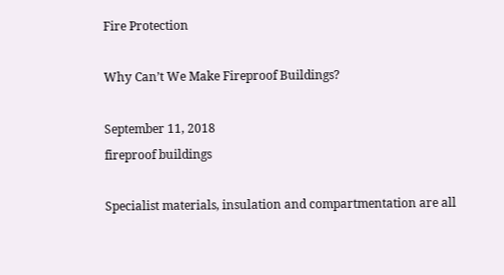Fire Protection

Why Can’t We Make Fireproof Buildings?

September 11, 2018
fireproof buildings

Specialist materials, insulation and compartmentation are all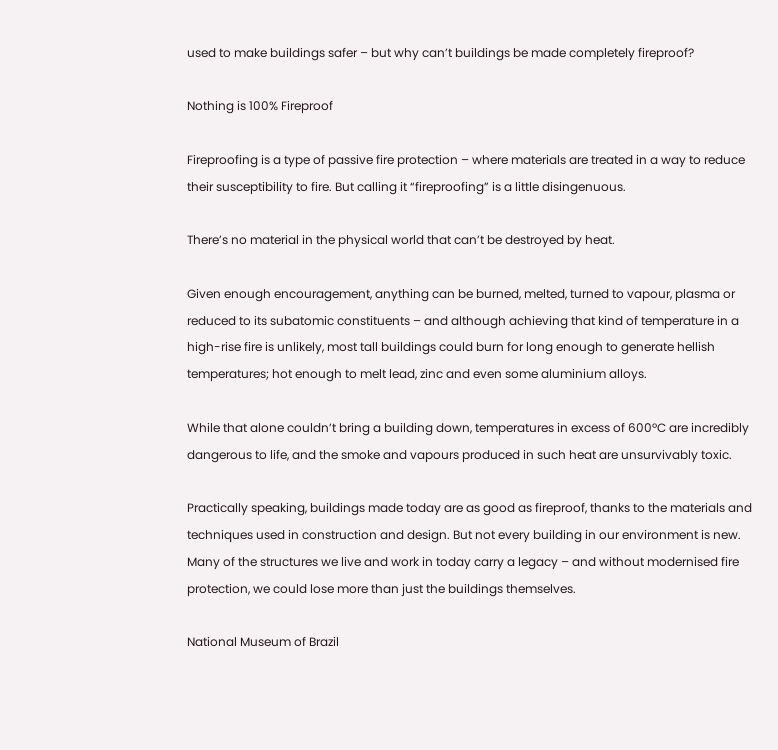used to make buildings safer – but why can’t buildings be made completely fireproof?

Nothing is 100% Fireproof

Fireproofing is a type of passive fire protection – where materials are treated in a way to reduce their susceptibility to fire. But calling it “fireproofing” is a little disingenuous.

There’s no material in the physical world that can’t be destroyed by heat.

Given enough encouragement, anything can be burned, melted, turned to vapour, plasma or reduced to its subatomic constituents – and although achieving that kind of temperature in a high-rise fire is unlikely, most tall buildings could burn for long enough to generate hellish temperatures; hot enough to melt lead, zinc and even some aluminium alloys.

While that alone couldn’t bring a building down, temperatures in excess of 600ºC are incredibly dangerous to life, and the smoke and vapours produced in such heat are unsurvivably toxic.

Practically speaking, buildings made today are as good as fireproof, thanks to the materials and techniques used in construction and design. But not every building in our environment is new. Many of the structures we live and work in today carry a legacy – and without modernised fire protection, we could lose more than just the buildings themselves.

National Museum of Brazil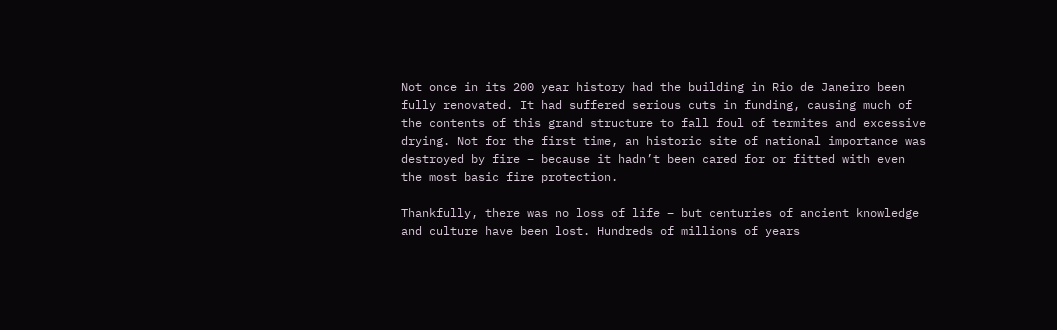Not once in its 200 year history had the building in Rio de Janeiro been fully renovated. It had suffered serious cuts in funding, causing much of the contents of this grand structure to fall foul of termites and excessive drying. Not for the first time, an historic site of national importance was destroyed by fire – because it hadn’t been cared for or fitted with even the most basic fire protection.

Thankfully, there was no loss of life – but centuries of ancient knowledge and culture have been lost. Hundreds of millions of years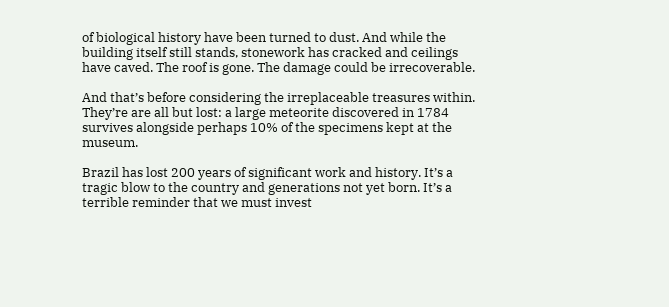of biological history have been turned to dust. And while the building itself still stands, stonework has cracked and ceilings have caved. The roof is gone. The damage could be irrecoverable.

And that’s before considering the irreplaceable treasures within. They’re are all but lost: a large meteorite discovered in 1784 survives alongside perhaps 10% of the specimens kept at the museum.

Brazil has lost 200 years of significant work and history. It’s a tragic blow to the country and generations not yet born. It’s a terrible reminder that we must invest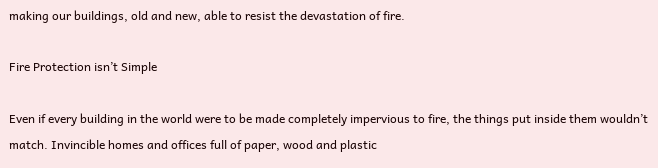making our buildings, old and new, able to resist the devastation of fire.

Fire Protection isn’t Simple

Even if every building in the world were to be made completely impervious to fire, the things put inside them wouldn’t match. Invincible homes and offices full of paper, wood and plastic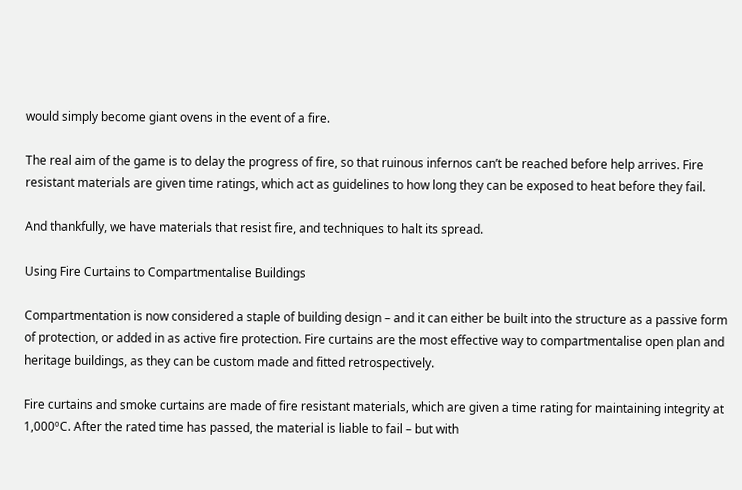would simply become giant ovens in the event of a fire.

The real aim of the game is to delay the progress of fire, so that ruinous infernos can’t be reached before help arrives. Fire resistant materials are given time ratings, which act as guidelines to how long they can be exposed to heat before they fail.

And thankfully, we have materials that resist fire, and techniques to halt its spread.

Using Fire Curtains to Compartmentalise Buildings

Compartmentation is now considered a staple of building design – and it can either be built into the structure as a passive form of protection, or added in as active fire protection. Fire curtains are the most effective way to compartmentalise open plan and heritage buildings, as they can be custom made and fitted retrospectively.

Fire curtains and smoke curtains are made of fire resistant materials, which are given a time rating for maintaining integrity at 1,000ºC. After the rated time has passed, the material is liable to fail – but with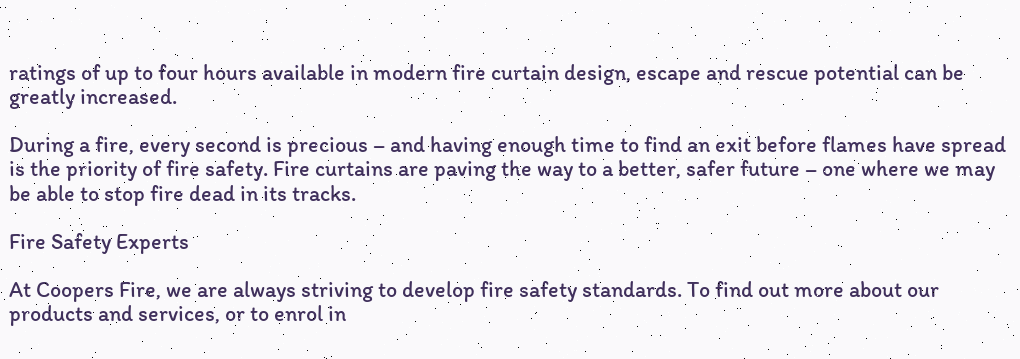ratings of up to four hours available in modern fire curtain design, escape and rescue potential can be greatly increased.

During a fire, every second is precious – and having enough time to find an exit before flames have spread is the priority of fire safety. Fire curtains are paving the way to a better, safer future – one where we may be able to stop fire dead in its tracks.

Fire Safety Experts

At Coopers Fire, we are always striving to develop fire safety standards. To find out more about our products and services, or to enrol in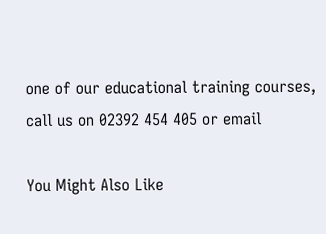one of our educational training courses, call us on 02392 454 405 or email

You Might Also Like